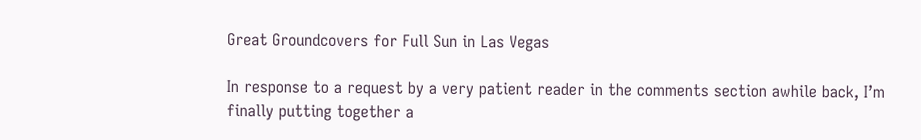Great Groundcovers for Full Sun in Las Vegas

In response to a request by a very patient reader in the comments section awhile back, I’m finally putting together a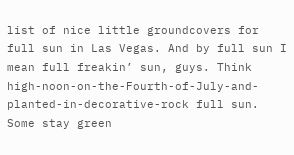list of nice little groundcovers for full sun in Las Vegas. And by full sun I mean full freakin’ sun, guys. Think high-noon-on-the-Fourth-of-July-and-planted-in-decorative-rock full sun. Some stay green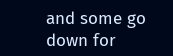and some go down for